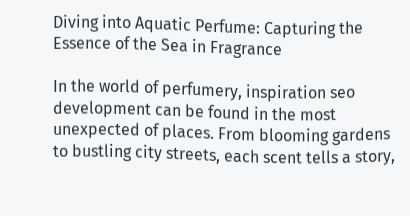Diving into Aquatic Perfume: Capturing the Essence of the Sea in Fragrance

In the world of perfumery, inspiration seo development can be found in the most unexpected of places. From blooming gardens to bustling city streets, each scent tells a story,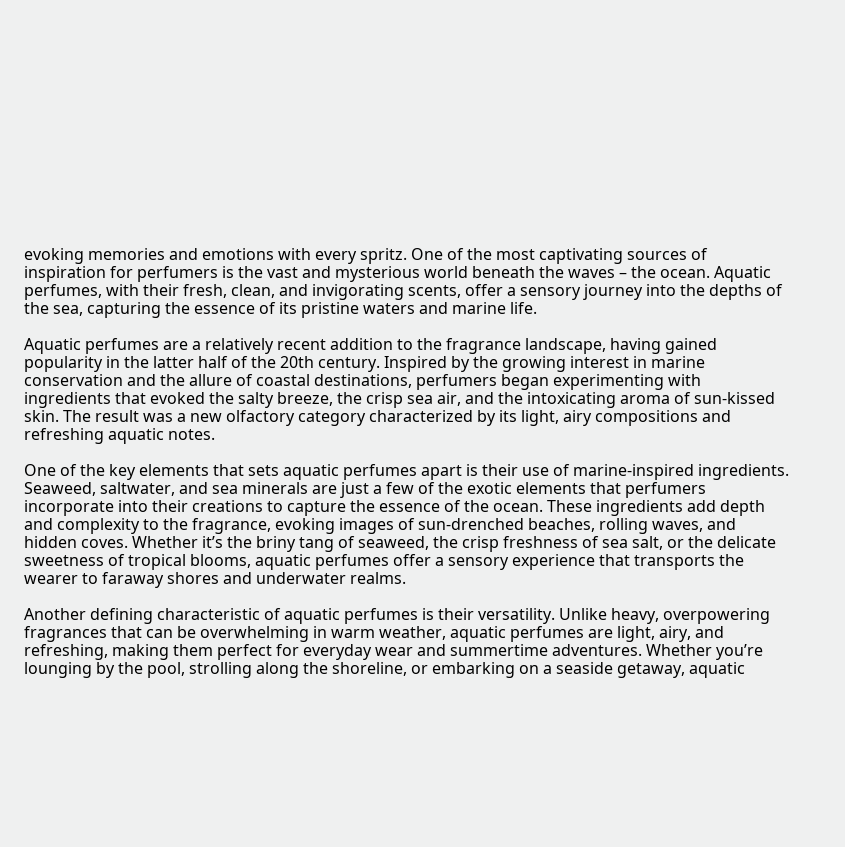evoking memories and emotions with every spritz. One of the most captivating sources of inspiration for perfumers is the vast and mysterious world beneath the waves – the ocean. Aquatic perfumes, with their fresh, clean, and invigorating scents, offer a sensory journey into the depths of the sea, capturing the essence of its pristine waters and marine life.

Aquatic perfumes are a relatively recent addition to the fragrance landscape, having gained popularity in the latter half of the 20th century. Inspired by the growing interest in marine conservation and the allure of coastal destinations, perfumers began experimenting with ingredients that evoked the salty breeze, the crisp sea air, and the intoxicating aroma of sun-kissed skin. The result was a new olfactory category characterized by its light, airy compositions and refreshing aquatic notes.

One of the key elements that sets aquatic perfumes apart is their use of marine-inspired ingredients. Seaweed, saltwater, and sea minerals are just a few of the exotic elements that perfumers incorporate into their creations to capture the essence of the ocean. These ingredients add depth and complexity to the fragrance, evoking images of sun-drenched beaches, rolling waves, and hidden coves. Whether it’s the briny tang of seaweed, the crisp freshness of sea salt, or the delicate sweetness of tropical blooms, aquatic perfumes offer a sensory experience that transports the wearer to faraway shores and underwater realms.

Another defining characteristic of aquatic perfumes is their versatility. Unlike heavy, overpowering fragrances that can be overwhelming in warm weather, aquatic perfumes are light, airy, and refreshing, making them perfect for everyday wear and summertime adventures. Whether you’re lounging by the pool, strolling along the shoreline, or embarking on a seaside getaway, aquatic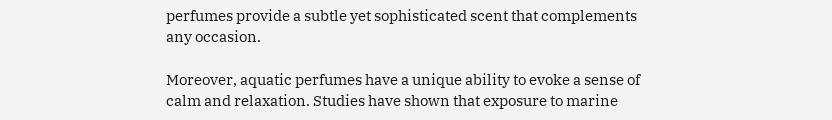perfumes provide a subtle yet sophisticated scent that complements any occasion.

Moreover, aquatic perfumes have a unique ability to evoke a sense of calm and relaxation. Studies have shown that exposure to marine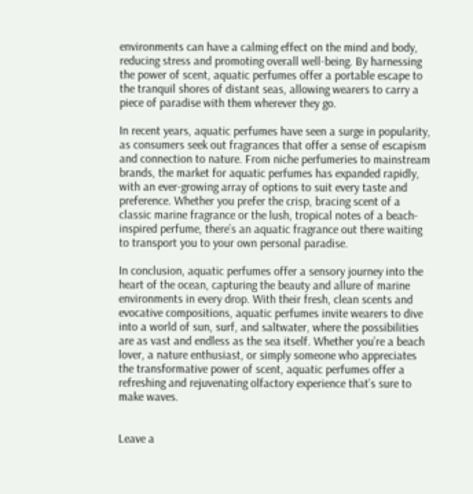environments can have a calming effect on the mind and body, reducing stress and promoting overall well-being. By harnessing the power of scent, aquatic perfumes offer a portable escape to the tranquil shores of distant seas, allowing wearers to carry a piece of paradise with them wherever they go.

In recent years, aquatic perfumes have seen a surge in popularity, as consumers seek out fragrances that offer a sense of escapism and connection to nature. From niche perfumeries to mainstream brands, the market for aquatic perfumes has expanded rapidly, with an ever-growing array of options to suit every taste and preference. Whether you prefer the crisp, bracing scent of a classic marine fragrance or the lush, tropical notes of a beach-inspired perfume, there’s an aquatic fragrance out there waiting to transport you to your own personal paradise.

In conclusion, aquatic perfumes offer a sensory journey into the heart of the ocean, capturing the beauty and allure of marine environments in every drop. With their fresh, clean scents and evocative compositions, aquatic perfumes invite wearers to dive into a world of sun, surf, and saltwater, where the possibilities are as vast and endless as the sea itself. Whether you’re a beach lover, a nature enthusiast, or simply someone who appreciates the transformative power of scent, aquatic perfumes offer a refreshing and rejuvenating olfactory experience that’s sure to make waves.


Leave a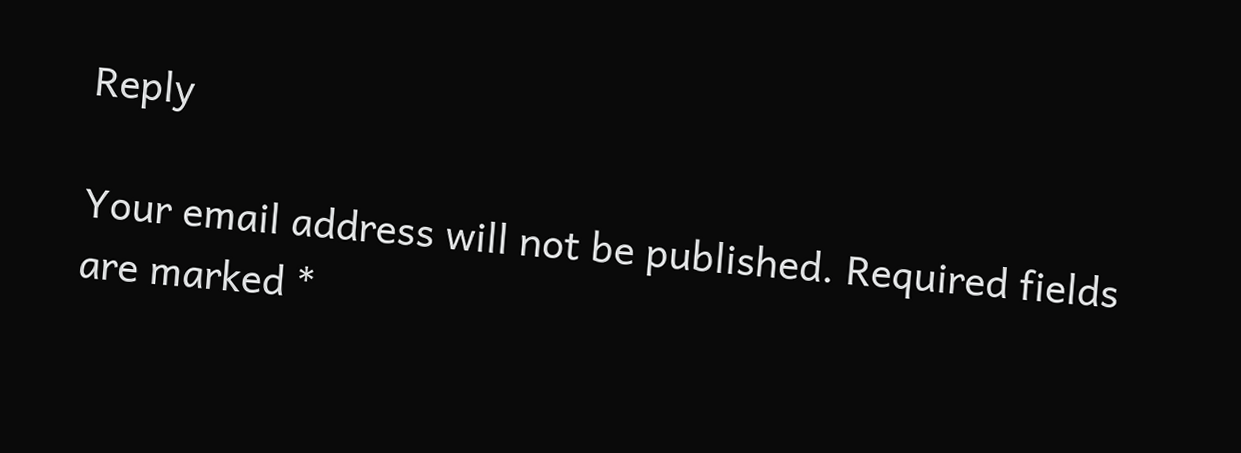Reply

Your email address will not be published. Required fields are marked *